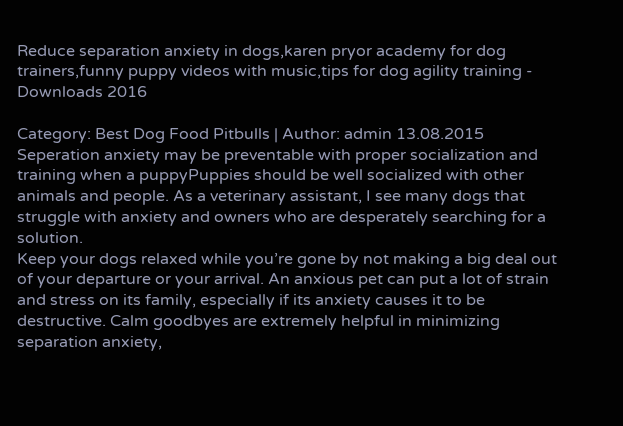Reduce separation anxiety in dogs,karen pryor academy for dog trainers,funny puppy videos with music,tips for dog agility training - Downloads 2016

Category: Best Dog Food Pitbulls | Author: admin 13.08.2015
Seperation anxiety may be preventable with proper socialization and training when a puppyPuppies should be well socialized with other animals and people. As a veterinary assistant, I see many dogs that struggle with anxiety and owners who are desperately searching for a solution.
Keep your dogs relaxed while you’re gone by not making a big deal out of your departure or your arrival. An anxious pet can put a lot of strain and stress on its family, especially if its anxiety causes it to be destructive. Calm goodbyes are extremely helpful in minimizing separation anxiety,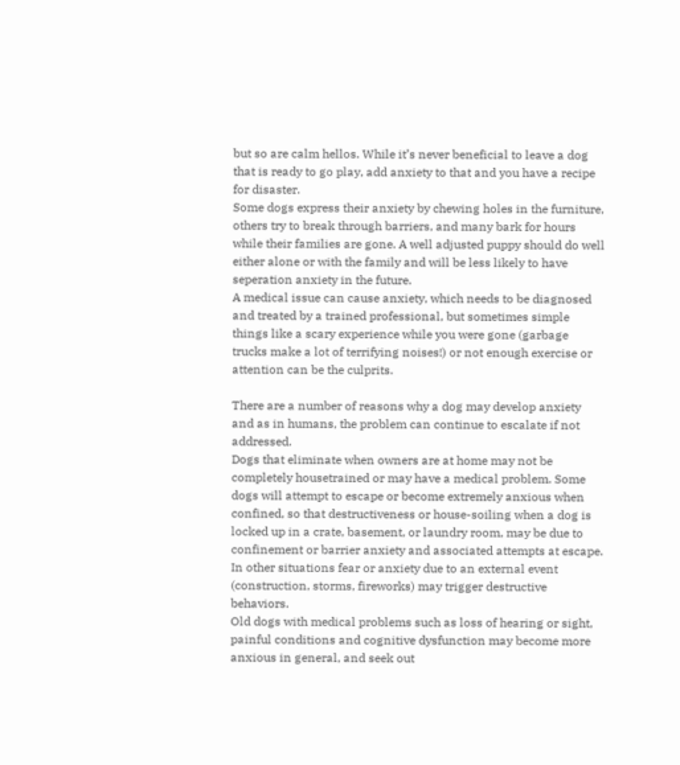but so are calm hellos. While it’s never beneficial to leave a dog that is ready to go play, add anxiety to that and you have a recipe for disaster.
Some dogs express their anxiety by chewing holes in the furniture, others try to break through barriers, and many bark for hours while their families are gone. A well adjusted puppy should do well either alone or with the family and will be less likely to have seperation anxiety in the future.
A medical issue can cause anxiety, which needs to be diagnosed and treated by a trained professional, but sometimes simple things like a scary experience while you were gone (garbage trucks make a lot of terrifying noises!) or not enough exercise or attention can be the culprits.

There are a number of reasons why a dog may develop anxiety and as in humans, the problem can continue to escalate if not addressed.
Dogs that eliminate when owners are at home may not be completely housetrained or may have a medical problem. Some dogs will attempt to escape or become extremely anxious when confined, so that destructiveness or house-soiling when a dog is locked up in a crate, basement, or laundry room, may be due to confinement or barrier anxiety and associated attempts at escape. In other situations fear or anxiety due to an external event (construction, storms, fireworks) may trigger destructive behaviors.
Old dogs with medical problems such as loss of hearing or sight, painful conditions and cognitive dysfunction may become more anxious in general, and seek out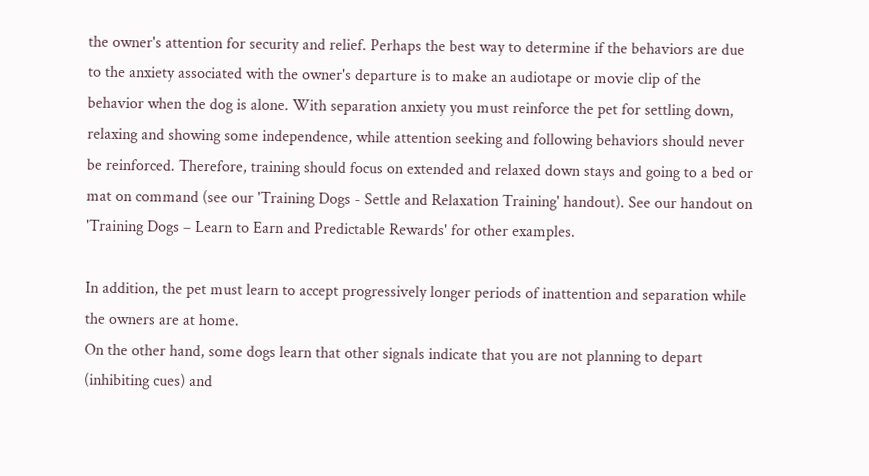the owner's attention for security and relief. Perhaps the best way to determine if the behaviors are due to the anxiety associated with the owner's departure is to make an audiotape or movie clip of the behavior when the dog is alone. With separation anxiety you must reinforce the pet for settling down, relaxing and showing some independence, while attention seeking and following behaviors should never be reinforced. Therefore, training should focus on extended and relaxed down stays and going to a bed or mat on command (see our 'Training Dogs - Settle and Relaxation Training' handout). See our handout on 'Training Dogs – Learn to Earn and Predictable Rewards' for other examples.

In addition, the pet must learn to accept progressively longer periods of inattention and separation while the owners are at home.
On the other hand, some dogs learn that other signals indicate that you are not planning to depart (inhibiting cues) and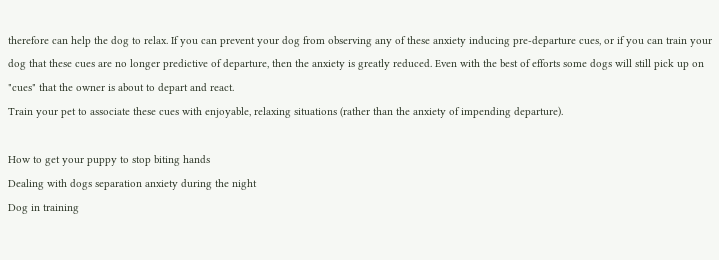therefore can help the dog to relax. If you can prevent your dog from observing any of these anxiety inducing pre-departure cues, or if you can train your dog that these cues are no longer predictive of departure, then the anxiety is greatly reduced. Even with the best of efforts some dogs will still pick up on "cues" that the owner is about to depart and react.
Train your pet to associate these cues with enjoyable, relaxing situations (rather than the anxiety of impending departure).

How to get your puppy to stop biting hands
Dealing with dogs separation anxiety during the night
Dog in training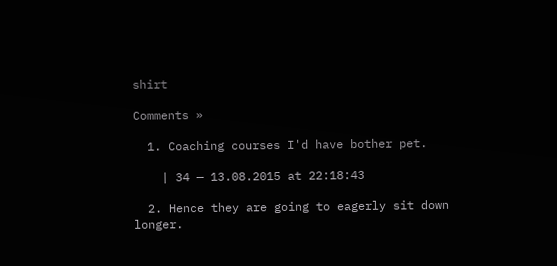shirt

Comments »

  1. Coaching courses I'd have bother pet.

    | 34 — 13.08.2015 at 22:18:43

  2. Hence they are going to eagerly sit down longer.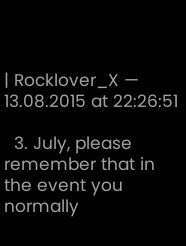| Rocklover_X — 13.08.2015 at 22:26:51

  3. July, please remember that in the event you normally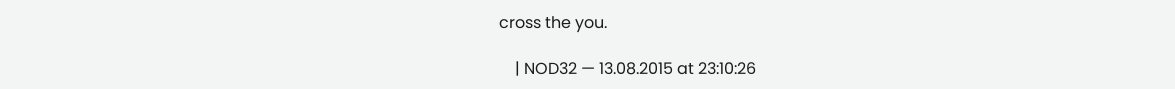cross the you.

    | NOD32 — 13.08.2015 at 23:10:26